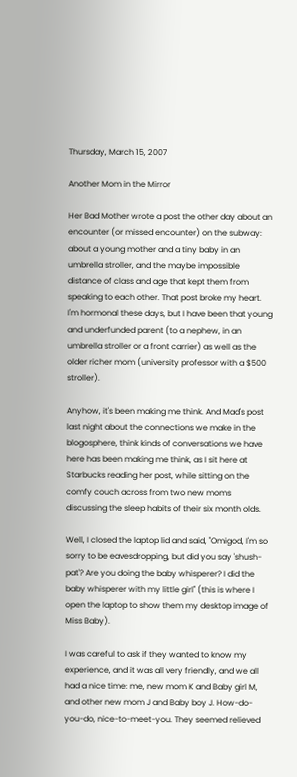Thursday, March 15, 2007

Another Mom in the Mirror

Her Bad Mother wrote a post the other day about an encounter (or missed encounter) on the subway: about a young mother and a tiny baby in an umbrella stroller, and the maybe impossible distance of class and age that kept them from speaking to each other. That post broke my heart. I'm hormonal these days, but I have been that young and underfunded parent (to a nephew, in an umbrella stroller or a front carrier) as well as the older richer mom (university professor with a $500 stroller).

Anyhow, it's been making me think. And Mad's post last night about the connections we make in the blogosphere, think kinds of conversations we have here has been making me think, as I sit here at Starbucks reading her post, while sitting on the comfy couch across from two new moms discussing the sleep habits of their six month olds.

Well, I closed the laptop lid and said, "Omigod, I'm so sorry to be eavesdropping, but did you say 'shush-pat'? Are you doing the baby whisperer? I did the baby whisperer with my little girl" (this is where I open the laptop to show them my desktop image of Miss Baby).

I was careful to ask if they wanted to know my experience, and it was all very friendly, and we all had a nice time: me, new mom K and Baby girl M, and other new mom J and Baby boy J. How-do-you-do, nice-to-meet-you. They seemed relieved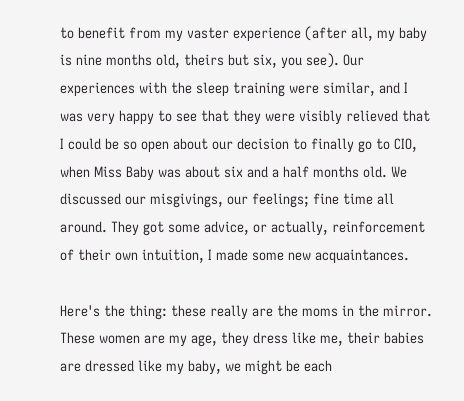to benefit from my vaster experience (after all, my baby is nine months old, theirs but six, you see). Our experiences with the sleep training were similar, and I was very happy to see that they were visibly relieved that I could be so open about our decision to finally go to CIO, when Miss Baby was about six and a half months old. We discussed our misgivings, our feelings; fine time all around. They got some advice, or actually, reinforcement of their own intuition, I made some new acquaintances.

Here's the thing: these really are the moms in the mirror. These women are my age, they dress like me, their babies are dressed like my baby, we might be each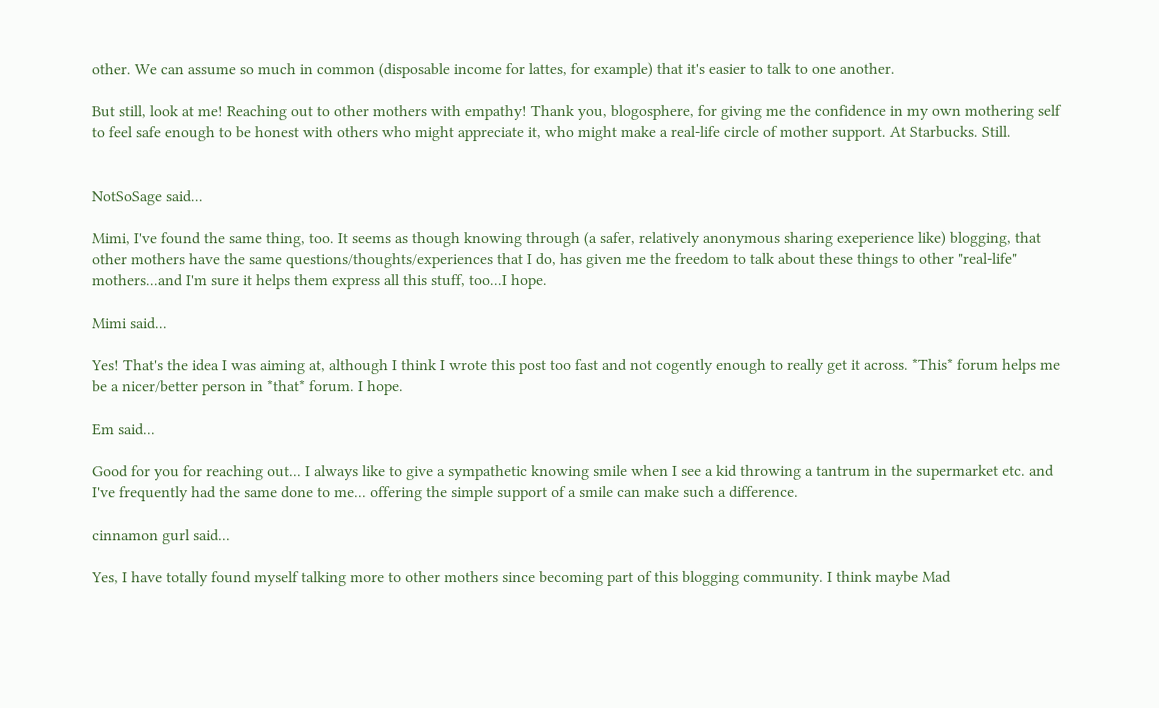other. We can assume so much in common (disposable income for lattes, for example) that it's easier to talk to one another.

But still, look at me! Reaching out to other mothers with empathy! Thank you, blogosphere, for giving me the confidence in my own mothering self to feel safe enough to be honest with others who might appreciate it, who might make a real-life circle of mother support. At Starbucks. Still.


NotSoSage said...

Mimi, I've found the same thing, too. It seems as though knowing through (a safer, relatively anonymous sharing exeperience like) blogging, that other mothers have the same questions/thoughts/experiences that I do, has given me the freedom to talk about these things to other "real-life" mothers...and I'm sure it helps them express all this stuff, too...I hope.

Mimi said...

Yes! That's the idea I was aiming at, although I think I wrote this post too fast and not cogently enough to really get it across. *This* forum helps me be a nicer/better person in *that* forum. I hope.

Em said...

Good for you for reaching out... I always like to give a sympathetic knowing smile when I see a kid throwing a tantrum in the supermarket etc. and I've frequently had the same done to me... offering the simple support of a smile can make such a difference.

cinnamon gurl said...

Yes, I have totally found myself talking more to other mothers since becoming part of this blogging community. I think maybe Mad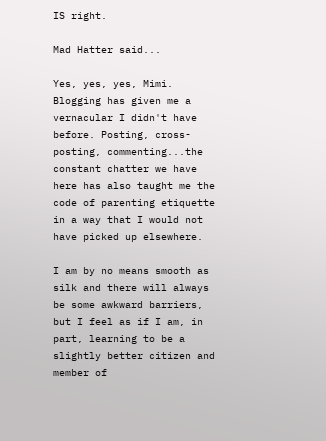IS right.

Mad Hatter said...

Yes, yes, yes, Mimi. Blogging has given me a vernacular I didn't have before. Posting, cross-posting, commenting...the constant chatter we have here has also taught me the code of parenting etiquette in a way that I would not have picked up elsewhere.

I am by no means smooth as silk and there will always be some awkward barriers, but I feel as if I am, in part, learning to be a slightly better citizen and member of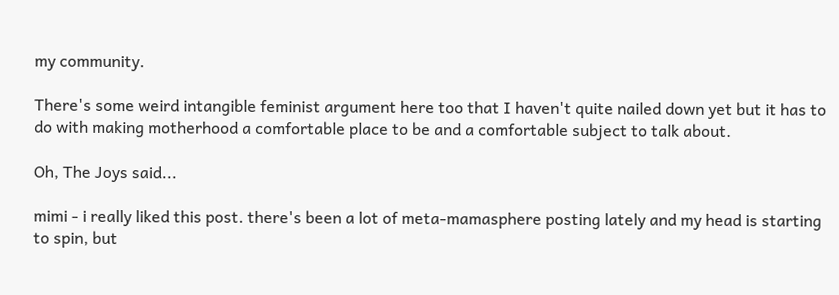my community.

There's some weird intangible feminist argument here too that I haven't quite nailed down yet but it has to do with making motherhood a comfortable place to be and a comfortable subject to talk about.

Oh, The Joys said...

mimi - i really liked this post. there's been a lot of meta-mamasphere posting lately and my head is starting to spin, but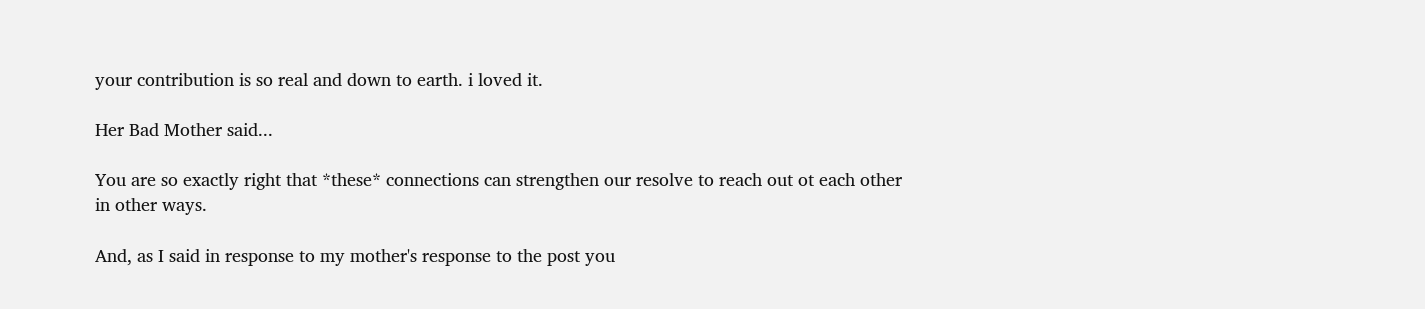your contribution is so real and down to earth. i loved it.

Her Bad Mother said...

You are so exactly right that *these* connections can strengthen our resolve to reach out ot each other in other ways.

And, as I said in response to my mother's response to the post you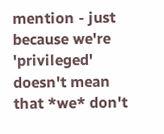mention - just because we're 'privileged' doesn't mean that *we* don't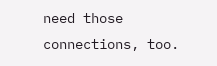need those connections, too.